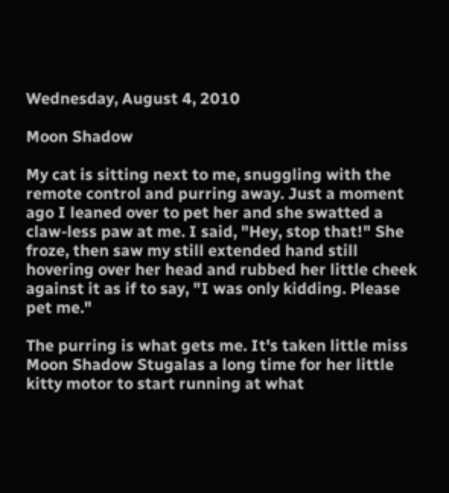Wednesday, August 4, 2010

Moon Shadow

My cat is sitting next to me, snuggling with the remote control and purring away. Just a moment ago I leaned over to pet her and she swatted a claw-less paw at me. I said, "Hey, stop that!" She froze, then saw my still extended hand still hovering over her head and rubbed her little cheek against it as if to say, "I was only kidding. Please pet me."

The purring is what gets me. It's taken little miss Moon Shadow Stugalas a long time for her little kitty motor to start running at what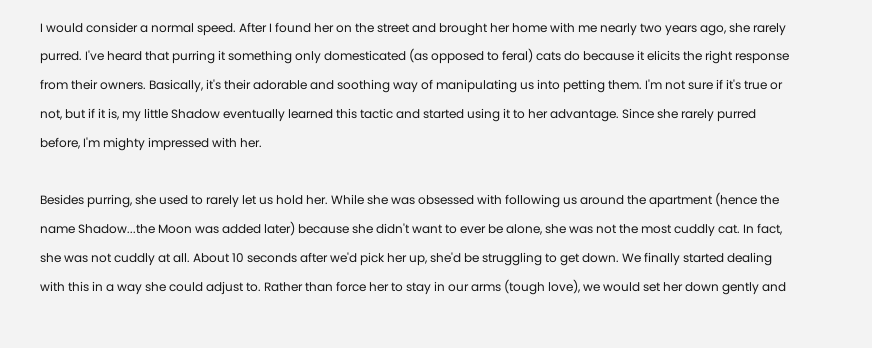I would consider a normal speed. After I found her on the street and brought her home with me nearly two years ago, she rarely purred. I've heard that purring it something only domesticated (as opposed to feral) cats do because it elicits the right response from their owners. Basically, it's their adorable and soothing way of manipulating us into petting them. I'm not sure if it's true or not, but if it is, my little Shadow eventually learned this tactic and started using it to her advantage. Since she rarely purred before, I'm mighty impressed with her.

Besides purring, she used to rarely let us hold her. While she was obsessed with following us around the apartment (hence the name Shadow...the Moon was added later) because she didn't want to ever be alone, she was not the most cuddly cat. In fact, she was not cuddly at all. About 10 seconds after we'd pick her up, she'd be struggling to get down. We finally started dealing with this in a way she could adjust to. Rather than force her to stay in our arms (tough love), we would set her down gently and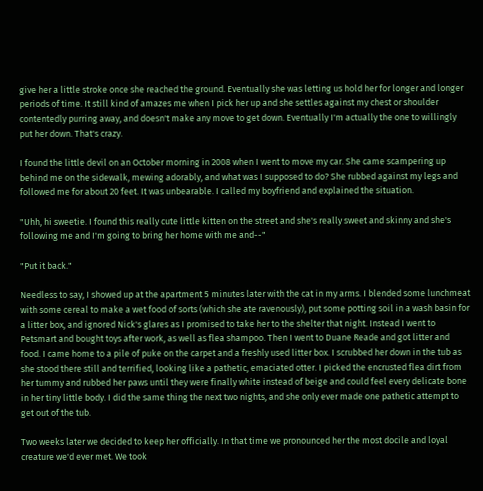give her a little stroke once she reached the ground. Eventually she was letting us hold her for longer and longer periods of time. It still kind of amazes me when I pick her up and she settles against my chest or shoulder contentedly purring away, and doesn't make any move to get down. Eventually I'm actually the one to willingly put her down. That's crazy.

I found the little devil on an October morning in 2008 when I went to move my car. She came scampering up behind me on the sidewalk, mewing adorably, and what was I supposed to do? She rubbed against my legs and followed me for about 20 feet. It was unbearable. I called my boyfriend and explained the situation.

"Uhh, hi sweetie. I found this really cute little kitten on the street and she's really sweet and skinny and she's following me and I'm going to bring her home with me and--"

"Put it back."

Needless to say, I showed up at the apartment 5 minutes later with the cat in my arms. I blended some lunchmeat with some cereal to make a wet food of sorts (which she ate ravenously), put some potting soil in a wash basin for a litter box, and ignored Nick's glares as I promised to take her to the shelter that night. Instead I went to Petsmart and bought toys after work, as well as flea shampoo. Then I went to Duane Reade and got litter and food. I came home to a pile of puke on the carpet and a freshly used litter box. I scrubbed her down in the tub as she stood there still and terrified, looking like a pathetic, emaciated otter. I picked the encrusted flea dirt from her tummy and rubbed her paws until they were finally white instead of beige and could feel every delicate bone in her tiny little body. I did the same thing the next two nights, and she only ever made one pathetic attempt to get out of the tub.

Two weeks later we decided to keep her officially. In that time we pronounced her the most docile and loyal creature we'd ever met. We took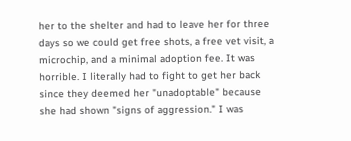her to the shelter and had to leave her for three days so we could get free shots, a free vet visit, a microchip, and a minimal adoption fee. It was horrible. I literally had to fight to get her back since they deemed her "unadoptable" because she had shown "signs of aggression." I was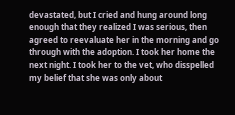devastated, but I cried and hung around long enough that they realized I was serious, then agreed to reevaluate her in the morning and go through with the adoption. I took her home the next night. I took her to the vet, who disspelled my belief that she was only about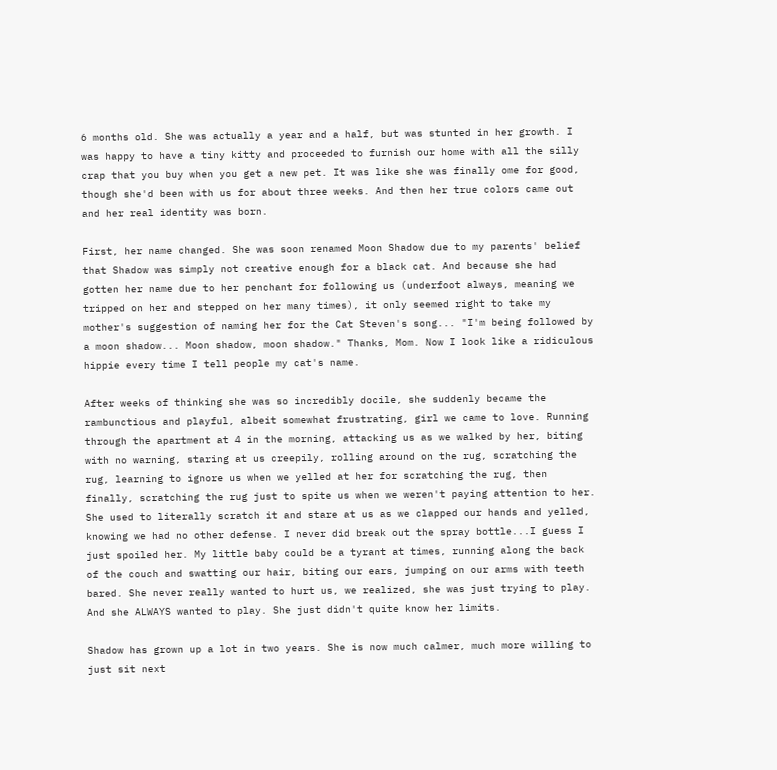6 months old. She was actually a year and a half, but was stunted in her growth. I was happy to have a tiny kitty and proceeded to furnish our home with all the silly crap that you buy when you get a new pet. It was like she was finally ome for good, though she'd been with us for about three weeks. And then her true colors came out and her real identity was born.

First, her name changed. She was soon renamed Moon Shadow due to my parents' belief that Shadow was simply not creative enough for a black cat. And because she had gotten her name due to her penchant for following us (underfoot always, meaning we tripped on her and stepped on her many times), it only seemed right to take my mother's suggestion of naming her for the Cat Steven's song... "I'm being followed by a moon shadow... Moon shadow, moon shadow." Thanks, Mom. Now I look like a ridiculous hippie every time I tell people my cat's name.

After weeks of thinking she was so incredibly docile, she suddenly became the rambunctious and playful, albeit somewhat frustrating, girl we came to love. Running through the apartment at 4 in the morning, attacking us as we walked by her, biting with no warning, staring at us creepily, rolling around on the rug, scratching the rug, learning to ignore us when we yelled at her for scratching the rug, then finally, scratching the rug just to spite us when we weren't paying attention to her. She used to literally scratch it and stare at us as we clapped our hands and yelled, knowing we had no other defense. I never did break out the spray bottle...I guess I just spoiled her. My little baby could be a tyrant at times, running along the back of the couch and swatting our hair, biting our ears, jumping on our arms with teeth bared. She never really wanted to hurt us, we realized, she was just trying to play. And she ALWAYS wanted to play. She just didn't quite know her limits.

Shadow has grown up a lot in two years. She is now much calmer, much more willing to just sit next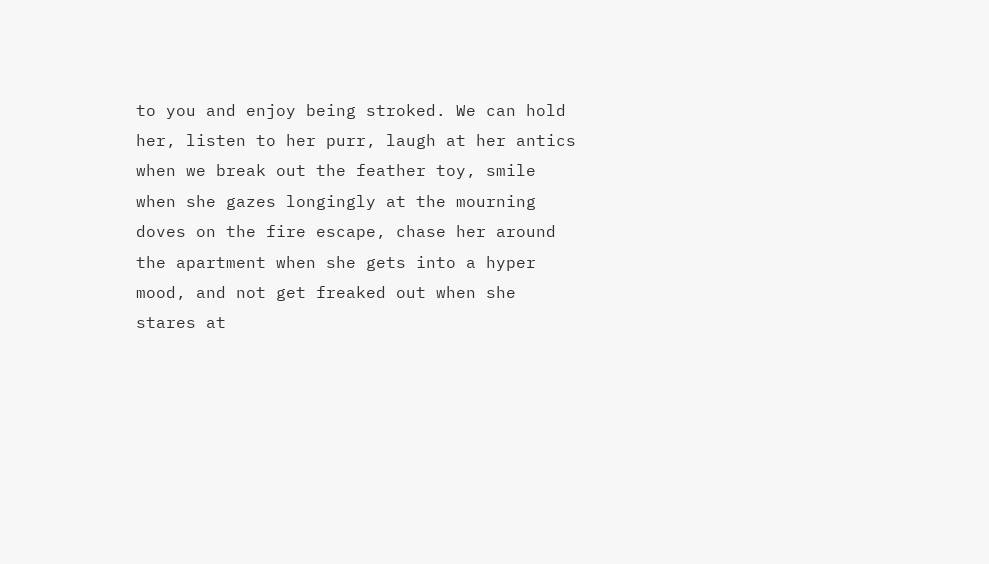to you and enjoy being stroked. We can hold her, listen to her purr, laugh at her antics when we break out the feather toy, smile when she gazes longingly at the mourning doves on the fire escape, chase her around the apartment when she gets into a hyper mood, and not get freaked out when she stares at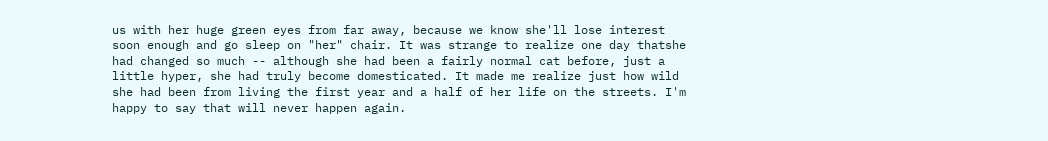us with her huge green eyes from far away, because we know she'll lose interest soon enough and go sleep on "her" chair. It was strange to realize one day thatshe had changed so much -- although she had been a fairly normal cat before, just a little hyper, she had truly become domesticated. It made me realize just how wild she had been from living the first year and a half of her life on the streets. I'm happy to say that will never happen again.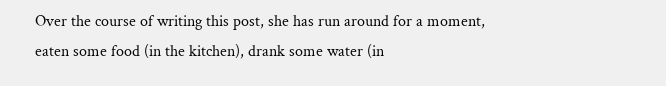Over the course of writing this post, she has run around for a moment, eaten some food (in the kitchen), drank some water (in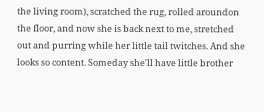the living room), scratched the rug, rolled aroundon the floor, and now she is back next to me, stretched out and purring while her little tail twitches. And she looks so content. Someday she'll have little brother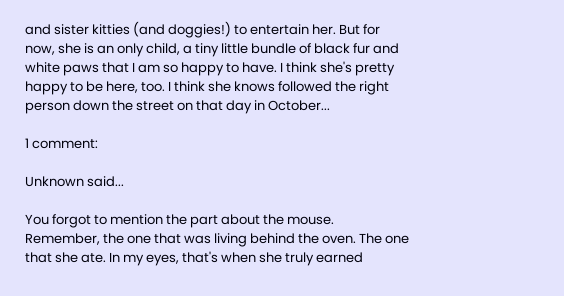and sister kitties (and doggies!) to entertain her. But for now, she is an only child, a tiny little bundle of black fur and white paws that I am so happy to have. I think she's pretty happy to be here, too. I think she knows followed the right person down the street on that day in October...

1 comment:

Unknown said...

You forgot to mention the part about the mouse. Remember, the one that was living behind the oven. The one that she ate. In my eyes, that's when she truly earned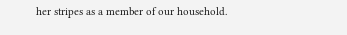her stripes as a member of our household.